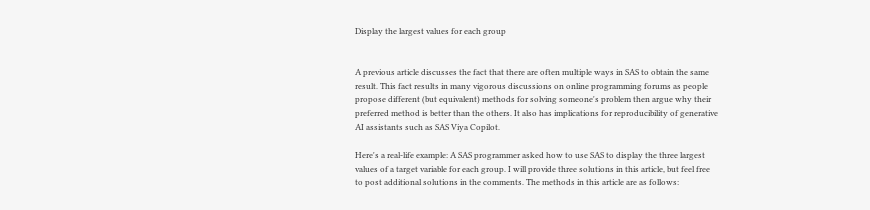Display the largest values for each group


A previous article discusses the fact that there are often multiple ways in SAS to obtain the same result. This fact results in many vigorous discussions on online programming forums as people propose different (but equivalent) methods for solving someone's problem then argue why their preferred method is better than the others. It also has implications for reproducibility of generative AI assistants such as SAS Viya Copilot.

Here's a real-life example: A SAS programmer asked how to use SAS to display the three largest values of a target variable for each group. I will provide three solutions in this article, but feel free to post additional solutions in the comments. The methods in this article are as follows: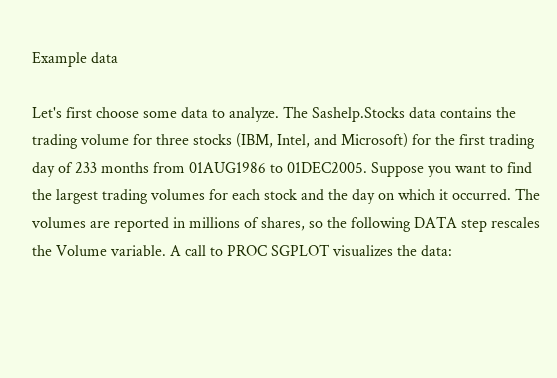Example data

Let's first choose some data to analyze. The Sashelp.Stocks data contains the trading volume for three stocks (IBM, Intel, and Microsoft) for the first trading day of 233 months from 01AUG1986 to 01DEC2005. Suppose you want to find the largest trading volumes for each stock and the day on which it occurred. The volumes are reported in millions of shares, so the following DATA step rescales the Volume variable. A call to PROC SGPLOT visualizes the data: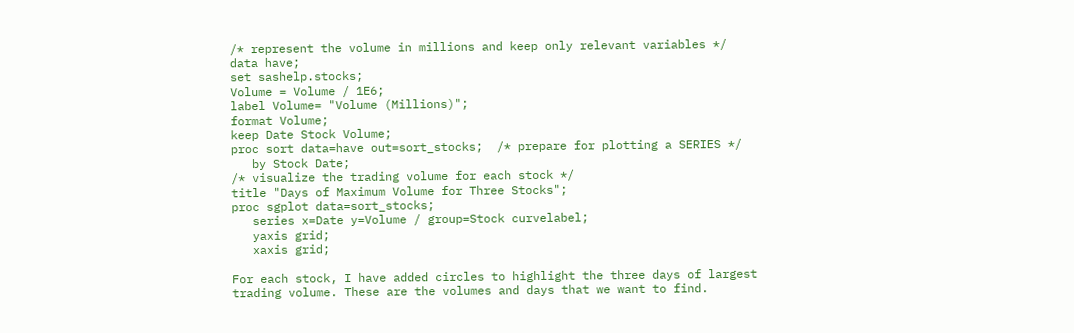/* represent the volume in millions and keep only relevant variables */
data have;
set sashelp.stocks;
Volume = Volume / 1E6;
label Volume= "Volume (Millions)";
format Volume;
keep Date Stock Volume;
proc sort data=have out=sort_stocks;  /* prepare for plotting a SERIES */
   by Stock Date;
/* visualize the trading volume for each stock */
title "Days of Maximum Volume for Three Stocks";
proc sgplot data=sort_stocks;
   series x=Date y=Volume / group=Stock curvelabel;
   yaxis grid;
   xaxis grid;

For each stock, I have added circles to highlight the three days of largest trading volume. These are the volumes and days that we want to find.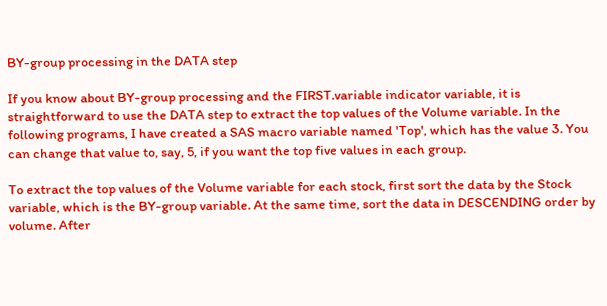BY-group processing in the DATA step

If you know about BY-group processing and the FIRST.variable indicator variable, it is straightforward to use the DATA step to extract the top values of the Volume variable. In the following programs, I have created a SAS macro variable named 'Top', which has the value 3. You can change that value to, say, 5, if you want the top five values in each group.

To extract the top values of the Volume variable for each stock, first sort the data by the Stock variable, which is the BY-group variable. At the same time, sort the data in DESCENDING order by volume. After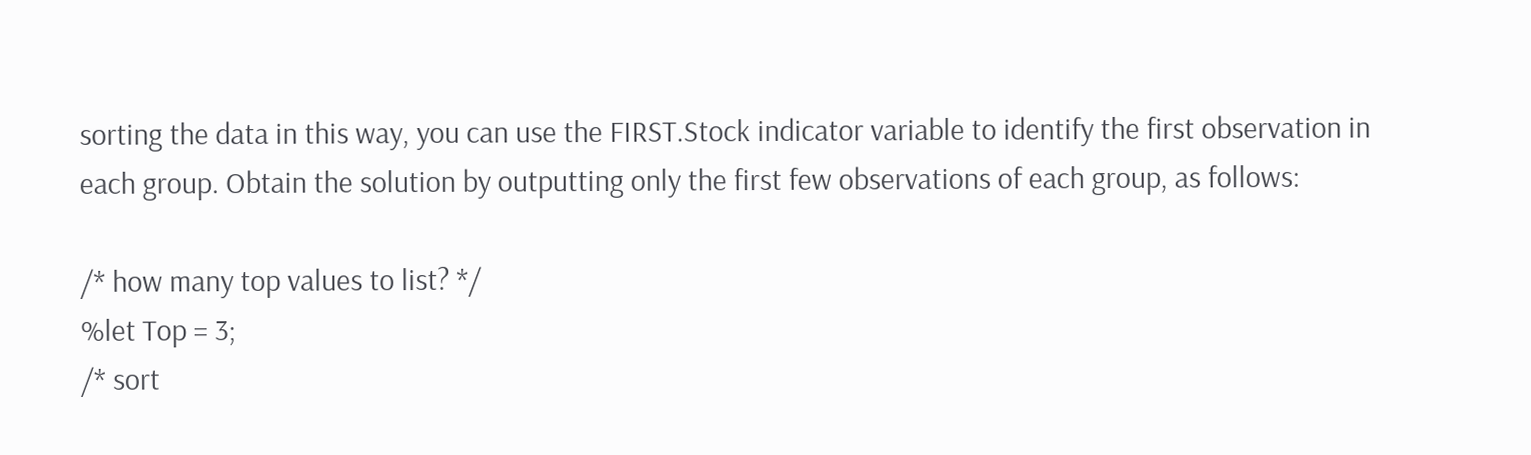sorting the data in this way, you can use the FIRST.Stock indicator variable to identify the first observation in each group. Obtain the solution by outputting only the first few observations of each group, as follows:

/* how many top values to list? */
%let Top = 3;
/* sort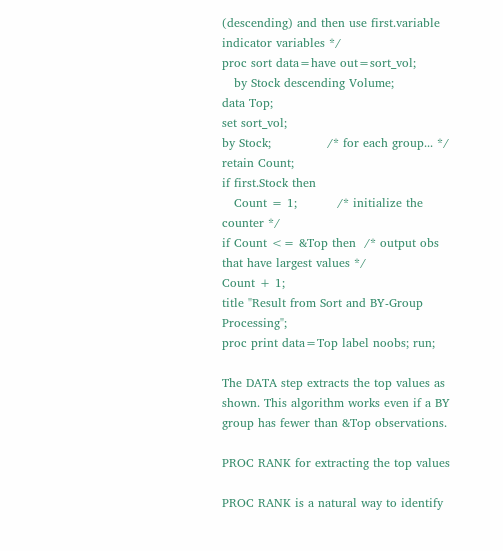(descending) and then use first.variable indicator variables */
proc sort data=have out=sort_vol;
   by Stock descending Volume;
data Top;
set sort_vol;
by Stock;              /* for each group... */
retain Count;
if first.Stock then
   Count = 1;          /* initialize the counter */
if Count <= &Top then  /* output obs that have largest values */
Count + 1;
title "Result from Sort and BY-Group Processing";
proc print data=Top label noobs; run;

The DATA step extracts the top values as shown. This algorithm works even if a BY group has fewer than &Top observations.

PROC RANK for extracting the top values

PROC RANK is a natural way to identify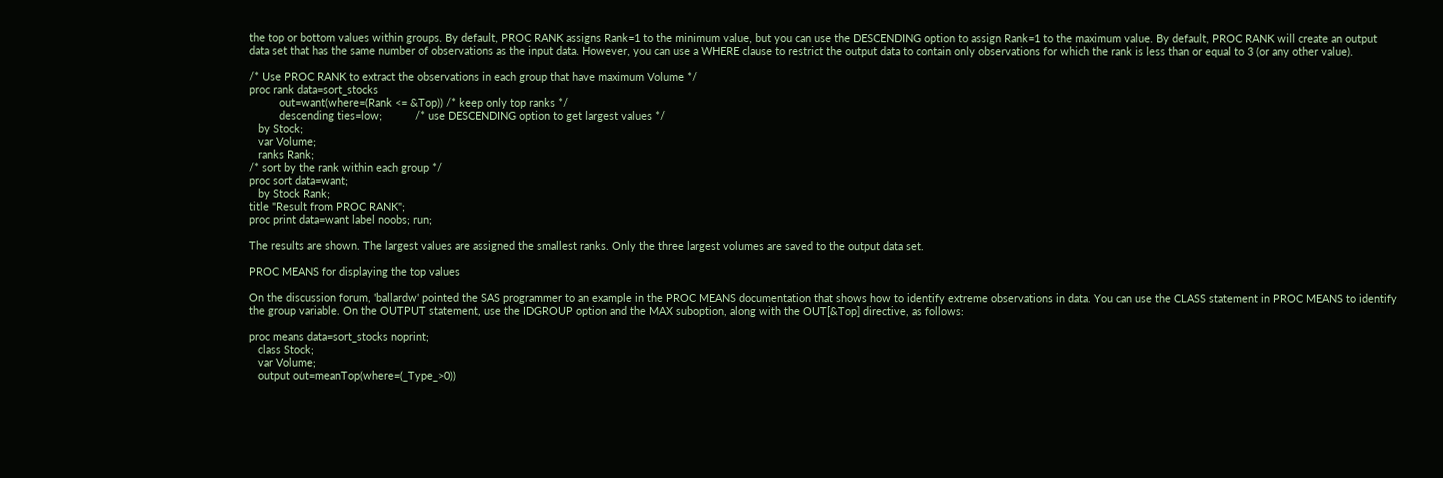the top or bottom values within groups. By default, PROC RANK assigns Rank=1 to the minimum value, but you can use the DESCENDING option to assign Rank=1 to the maximum value. By default, PROC RANK will create an output data set that has the same number of observations as the input data. However, you can use a WHERE clause to restrict the output data to contain only observations for which the rank is less than or equal to 3 (or any other value).

/* Use PROC RANK to extract the observations in each group that have maximum Volume */
proc rank data=sort_stocks
          out=want(where=(Rank <= &Top)) /* keep only top ranks */
          descending ties=low;           /* use DESCENDING option to get largest values */
   by Stock;
   var Volume;
   ranks Rank;
/* sort by the rank within each group */
proc sort data=want;
   by Stock Rank;
title "Result from PROC RANK";
proc print data=want label noobs; run;

The results are shown. The largest values are assigned the smallest ranks. Only the three largest volumes are saved to the output data set.

PROC MEANS for displaying the top values

On the discussion forum, 'ballardw' pointed the SAS programmer to an example in the PROC MEANS documentation that shows how to identify extreme observations in data. You can use the CLASS statement in PROC MEANS to identify the group variable. On the OUTPUT statement, use the IDGROUP option and the MAX suboption, along with the OUT[&Top] directive, as follows:

proc means data=sort_stocks noprint;
   class Stock;
   var Volume;
   output out=meanTop(where=(_Type_>0))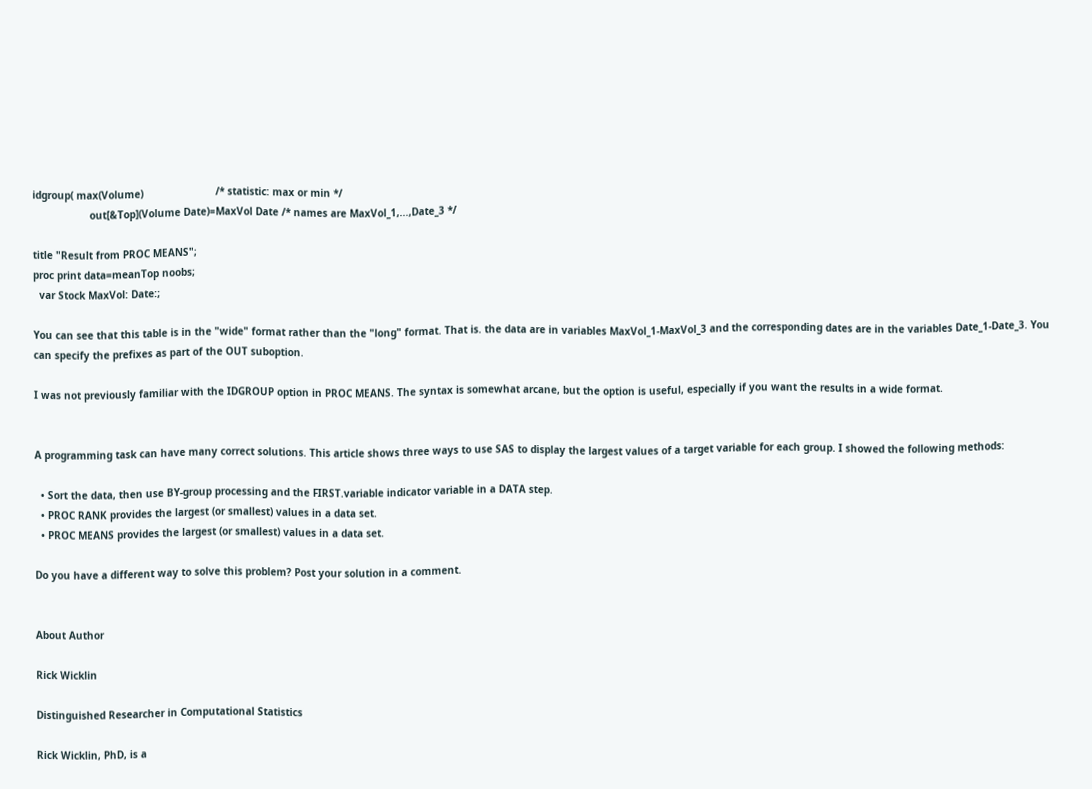idgroup( max(Volume)                        /* statistic: max or min */
                   out[&Top](Volume Date)=MaxVol Date /* names are MaxVol_1,...,Date_3 */

title "Result from PROC MEANS";
proc print data=meanTop noobs;
  var Stock MaxVol: Date:;

You can see that this table is in the "wide" format rather than the "long" format. That is. the data are in variables MaxVol_1-MaxVol_3 and the corresponding dates are in the variables Date_1-Date_3. You can specify the prefixes as part of the OUT suboption.

I was not previously familiar with the IDGROUP option in PROC MEANS. The syntax is somewhat arcane, but the option is useful, especially if you want the results in a wide format.


A programming task can have many correct solutions. This article shows three ways to use SAS to display the largest values of a target variable for each group. I showed the following methods:

  • Sort the data, then use BY-group processing and the FIRST.variable indicator variable in a DATA step.
  • PROC RANK provides the largest (or smallest) values in a data set.
  • PROC MEANS provides the largest (or smallest) values in a data set.

Do you have a different way to solve this problem? Post your solution in a comment.


About Author

Rick Wicklin

Distinguished Researcher in Computational Statistics

Rick Wicklin, PhD, is a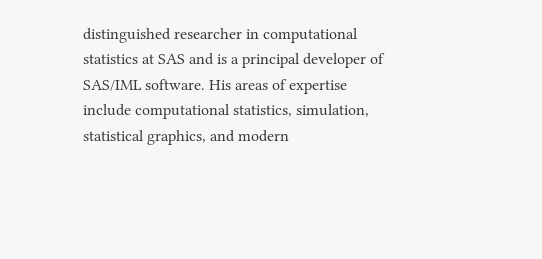distinguished researcher in computational statistics at SAS and is a principal developer of SAS/IML software. His areas of expertise include computational statistics, simulation, statistical graphics, and modern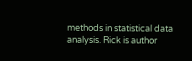methods in statistical data analysis. Rick is author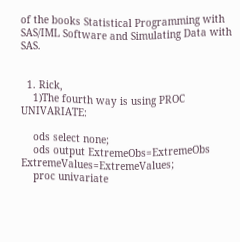of the books Statistical Programming with SAS/IML Software and Simulating Data with SAS.


  1. Rick,
    1)The fourth way is using PROC UNIVARIATE:

    ods select none;
    ods output ExtremeObs=ExtremeObs ExtremeValues=ExtremeValues;
    proc univariate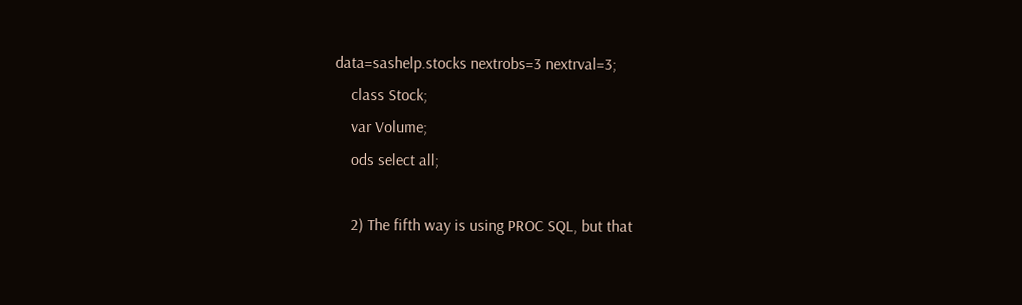data=sashelp.stocks nextrobs=3 nextrval=3;
    class Stock;
    var Volume;
    ods select all;

    2) The fifth way is using PROC SQL, but that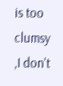is too clumsy ,I don't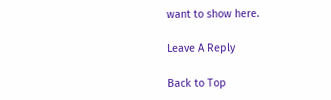want to show here.

Leave A Reply

Back to Top